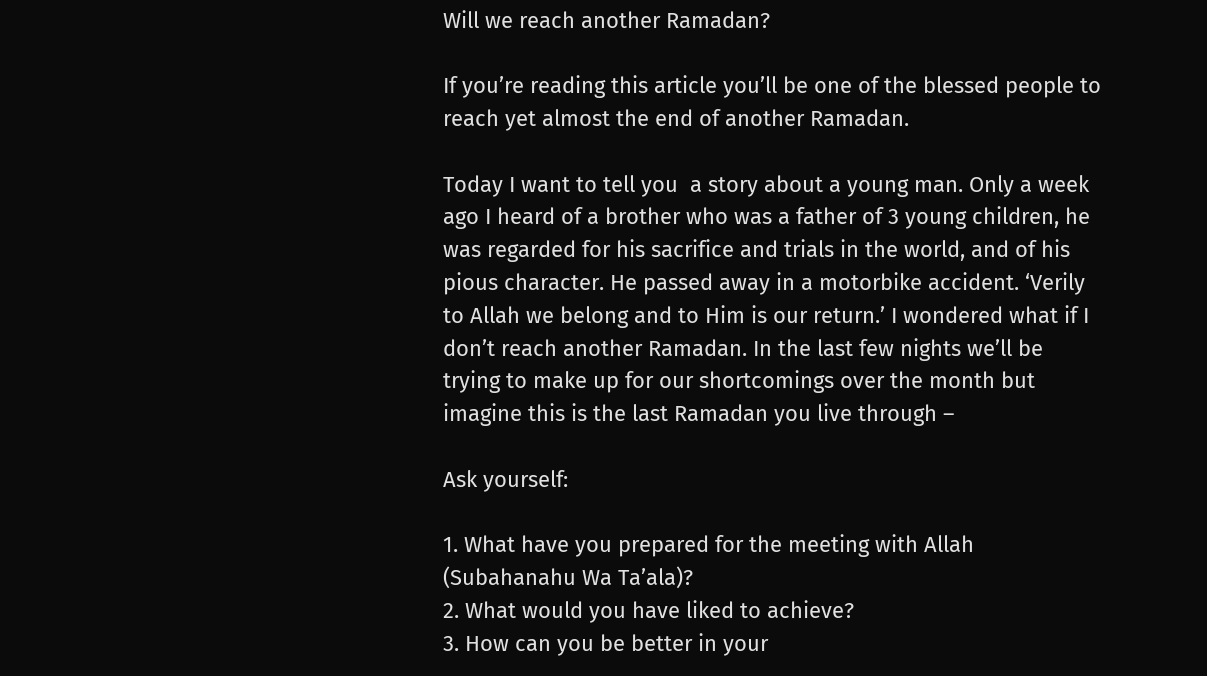Will we reach another Ramadan?

If you’re reading this article you’ll be one of the blessed people to reach yet almost the end of another Ramadan.

Today I want to tell you  a story about a young man. Only a week ago I heard of a brother who was a father of 3 young children, he was regarded for his sacrifice and trials in the world, and of his pious character. He passed away in a motorbike accident. ‘Verily to Allah we belong and to Him is our return.’ I wondered what if I don’t reach another Ramadan. In the last few nights we’ll be trying to make up for our shortcomings over the month but imagine this is the last Ramadan you live through –

Ask yourself:

1. What have you prepared for the meeting with Allah (Subahanahu Wa Ta’ala)?
2. What would you have liked to achieve?
3. How can you be better in your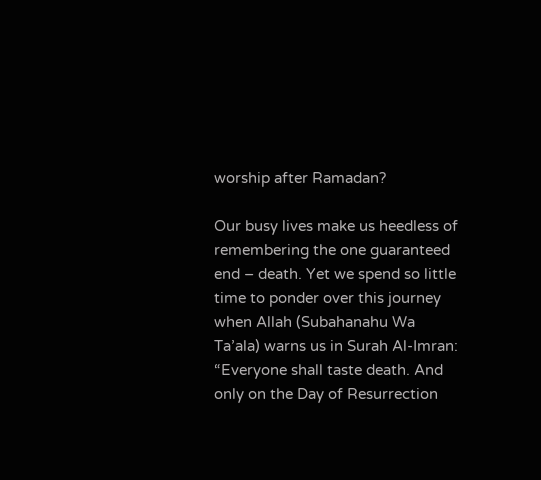worship after Ramadan?

Our busy lives make us heedless of remembering the one guaranteed end – death. Yet we spend so little time to ponder over this journey when Allah (Subahanahu Wa Ta’ala) warns us in Surah Al-Imran: “Everyone shall taste death. And only on the Day of Resurrection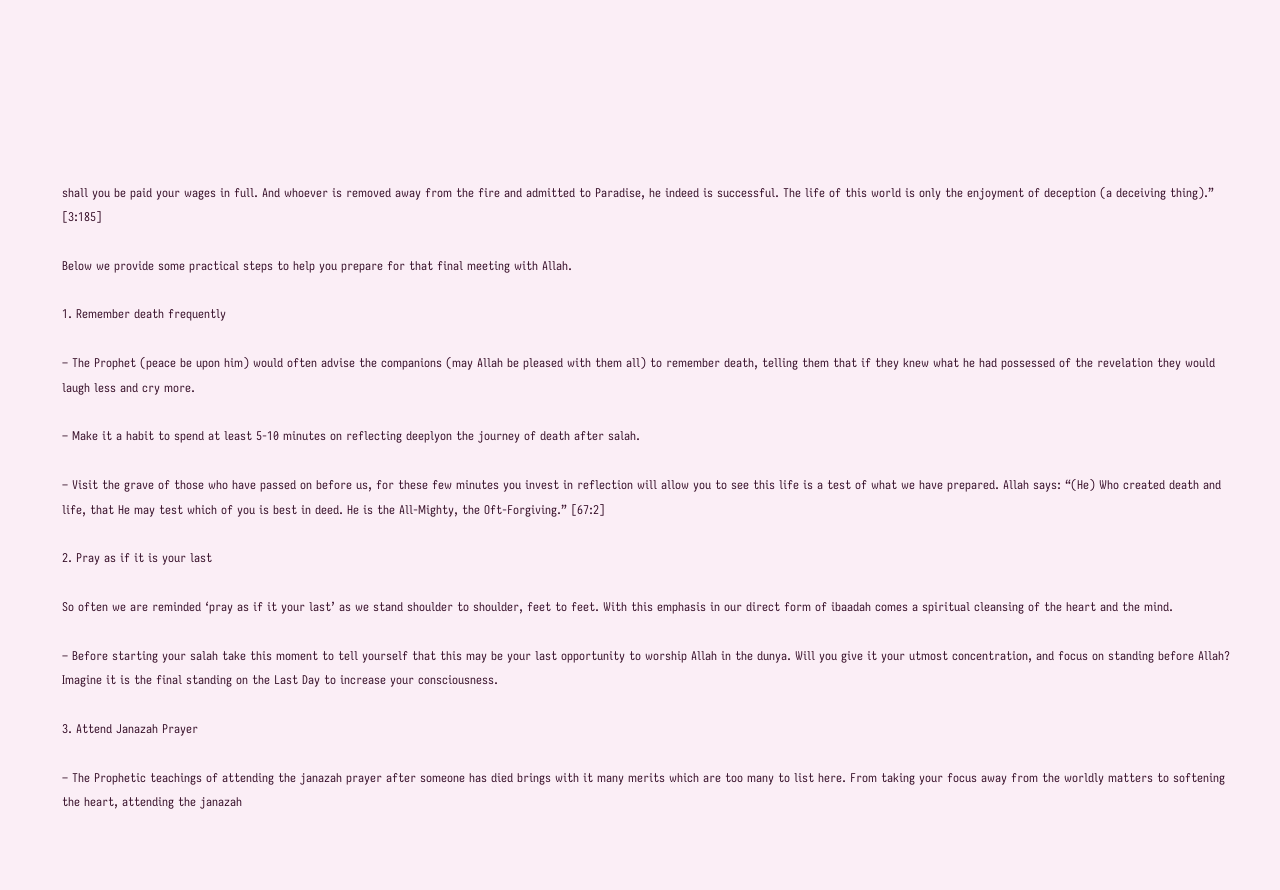shall you be paid your wages in full. And whoever is removed away from the fire and admitted to Paradise, he indeed is successful. The life of this world is only the enjoyment of deception (a deceiving thing).” [3:185]

Below we provide some practical steps to help you prepare for that final meeting with Allah.

1. Remember death frequently

– The Prophet (peace be upon him) would often advise the companions (may Allah be pleased with them all) to remember death, telling them that if they knew what he had possessed of the revelation they would laugh less and cry more.

– Make it a habit to spend at least 5-10 minutes on reflecting deeplyon the journey of death after salah.

– Visit the grave of those who have passed on before us, for these few minutes you invest in reflection will allow you to see this life is a test of what we have prepared. Allah says: “(He) Who created death and life, that He may test which of you is best in deed. He is the All-Mighty, the Oft-Forgiving.” [67:2]

2. Pray as if it is your last

So often we are reminded ‘pray as if it your last’ as we stand shoulder to shoulder, feet to feet. With this emphasis in our direct form of ibaadah comes a spiritual cleansing of the heart and the mind.

– Before starting your salah take this moment to tell yourself that this may be your last opportunity to worship Allah in the dunya. Will you give it your utmost concentration, and focus on standing before Allah? Imagine it is the final standing on the Last Day to increase your consciousness.

3. Attend Janazah Prayer

– The Prophetic teachings of attending the janazah prayer after someone has died brings with it many merits which are too many to list here. From taking your focus away from the worldly matters to softening the heart, attending the janazah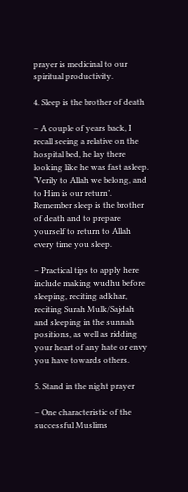prayer is medicinal to our spiritual productivity.

4. Sleep is the brother of death

– A couple of years back, I recall seeing a relative on the hospital bed, he lay there looking like he was fast asleep. ‘Verily to Allah we belong, and to Him is our return’. Remember sleep is the brother of death and to prepare yourself to return to Allah every time you sleep.

– Practical tips to apply here include making wudhu before sleeping, reciting adkhar, reciting Surah Mulk/Sajdah and sleeping in the sunnah positions, as well as ridding your heart of any hate or envy you have towards others.

5. Stand in the night prayer

– One characteristic of the successful Muslims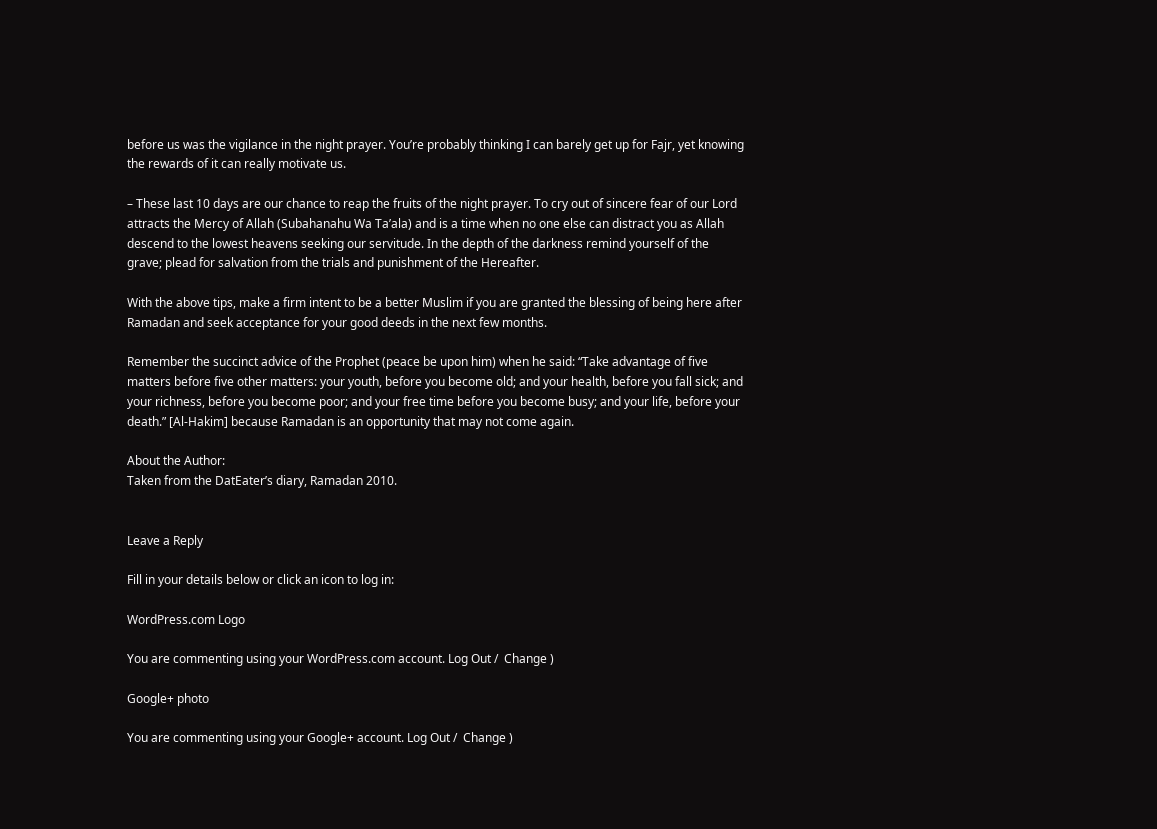before us was the vigilance in the night prayer. You’re probably thinking I can barely get up for Fajr, yet knowing the rewards of it can really motivate us.

– These last 10 days are our chance to reap the fruits of the night prayer. To cry out of sincere fear of our Lord attracts the Mercy of Allah (Subahanahu Wa Ta’ala) and is a time when no one else can distract you as Allah descend to the lowest heavens seeking our servitude. In the depth of the darkness remind yourself of the grave; plead for salvation from the trials and punishment of the Hereafter.

With the above tips, make a firm intent to be a better Muslim if you are granted the blessing of being here after Ramadan and seek acceptance for your good deeds in the next few months.

Remember the succinct advice of the Prophet (peace be upon him) when he said: “Take advantage of five matters before five other matters: your youth, before you become old; and your health, before you fall sick; and your richness, before you become poor; and your free time before you become busy; and your life, before your death.” [Al-Hakim] because Ramadan is an opportunity that may not come again.

About the Author:
Taken from the DatEater’s diary, Ramadan 2010.


Leave a Reply

Fill in your details below or click an icon to log in:

WordPress.com Logo

You are commenting using your WordPress.com account. Log Out /  Change )

Google+ photo

You are commenting using your Google+ account. Log Out /  Change )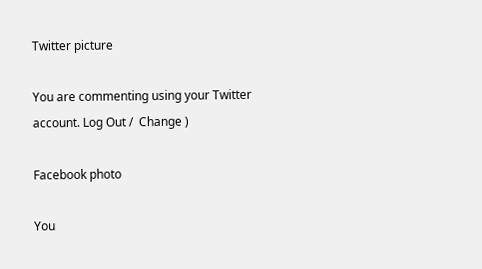Twitter picture

You are commenting using your Twitter account. Log Out /  Change )

Facebook photo

You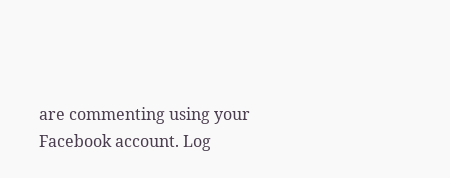are commenting using your Facebook account. Log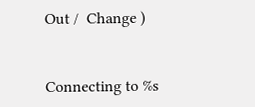Out /  Change )


Connecting to %s